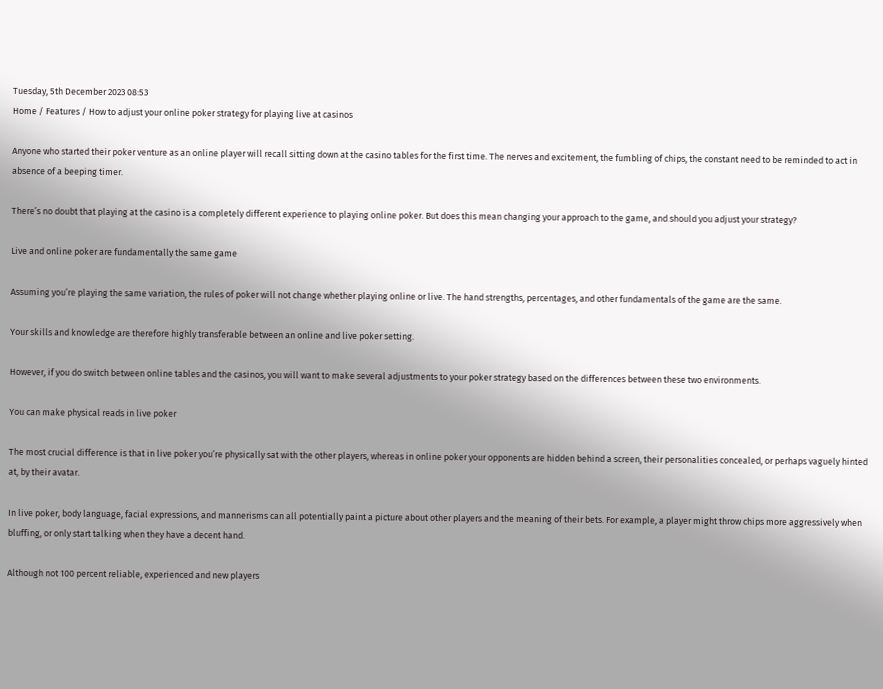Tuesday, 5th December 2023 08:53
Home / Features / How to adjust your online poker strategy for playing live at casinos

Anyone who started their poker venture as an online player will recall sitting down at the casino tables for the first time. The nerves and excitement, the fumbling of chips, the constant need to be reminded to act in absence of a beeping timer.

There’s no doubt that playing at the casino is a completely different experience to playing online poker. But does this mean changing your approach to the game, and should you adjust your strategy?

Live and online poker are fundamentally the same game

Assuming you’re playing the same variation, the rules of poker will not change whether playing online or live. The hand strengths, percentages, and other fundamentals of the game are the same.

Your skills and knowledge are therefore highly transferable between an online and live poker setting.

However, if you do switch between online tables and the casinos, you will want to make several adjustments to your poker strategy based on the differences between these two environments.

You can make physical reads in live poker

The most crucial difference is that in live poker you’re physically sat with the other players, whereas in online poker your opponents are hidden behind a screen, their personalities concealed, or perhaps vaguely hinted at, by their avatar.

In live poker, body language, facial expressions, and mannerisms can all potentially paint a picture about other players and the meaning of their bets. For example, a player might throw chips more aggressively when bluffing, or only start talking when they have a decent hand.

Although not 100 percent reliable, experienced and new players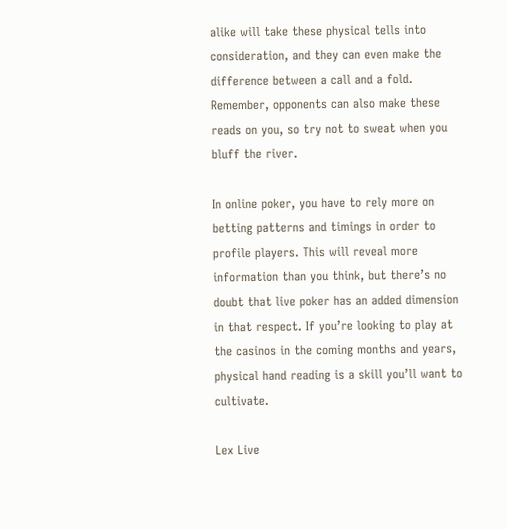alike will take these physical tells into consideration, and they can even make the difference between a call and a fold. Remember, opponents can also make these reads on you, so try not to sweat when you bluff the river.

In online poker, you have to rely more on betting patterns and timings in order to profile players. This will reveal more information than you think, but there’s no doubt that live poker has an added dimension in that respect. If you’re looking to play at the casinos in the coming months and years, physical hand reading is a skill you’ll want to cultivate.

Lex Live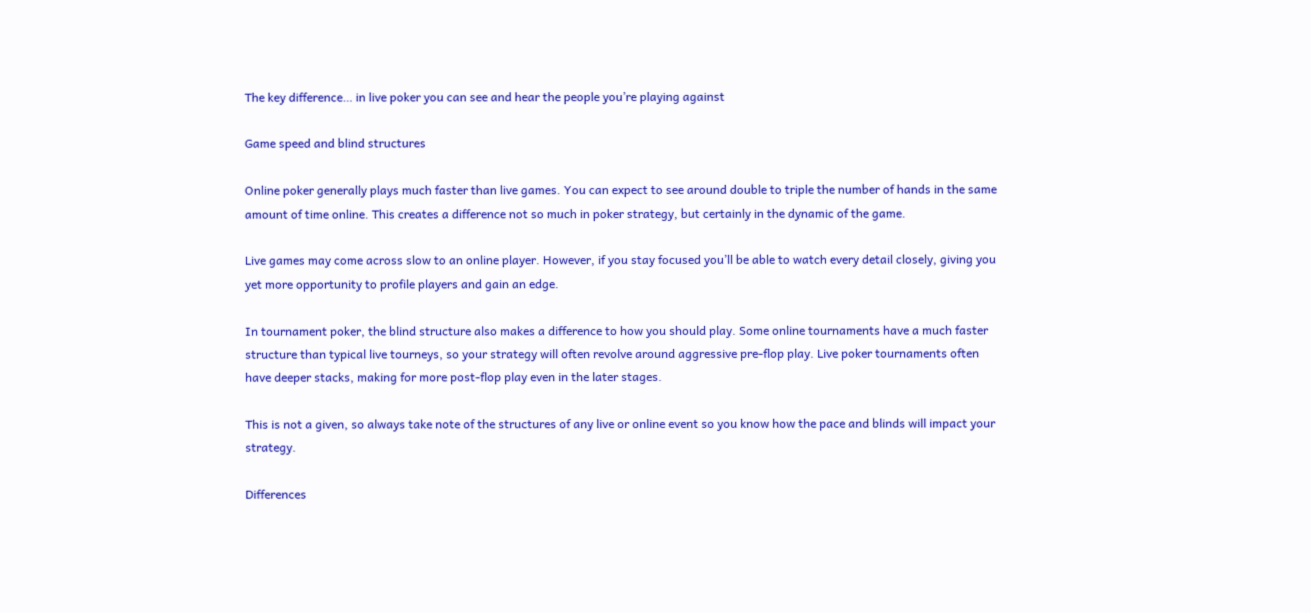The key difference… in live poker you can see and hear the people you’re playing against

Game speed and blind structures

Online poker generally plays much faster than live games. You can expect to see around double to triple the number of hands in the same amount of time online. This creates a difference not so much in poker strategy, but certainly in the dynamic of the game.

Live games may come across slow to an online player. However, if you stay focused you’ll be able to watch every detail closely, giving you yet more opportunity to profile players and gain an edge.

In tournament poker, the blind structure also makes a difference to how you should play. Some online tournaments have a much faster structure than typical live tourneys, so your strategy will often revolve around aggressive pre-flop play. Live poker tournaments often have deeper stacks, making for more post-flop play even in the later stages.

This is not a given, so always take note of the structures of any live or online event so you know how the pace and blinds will impact your strategy.

Differences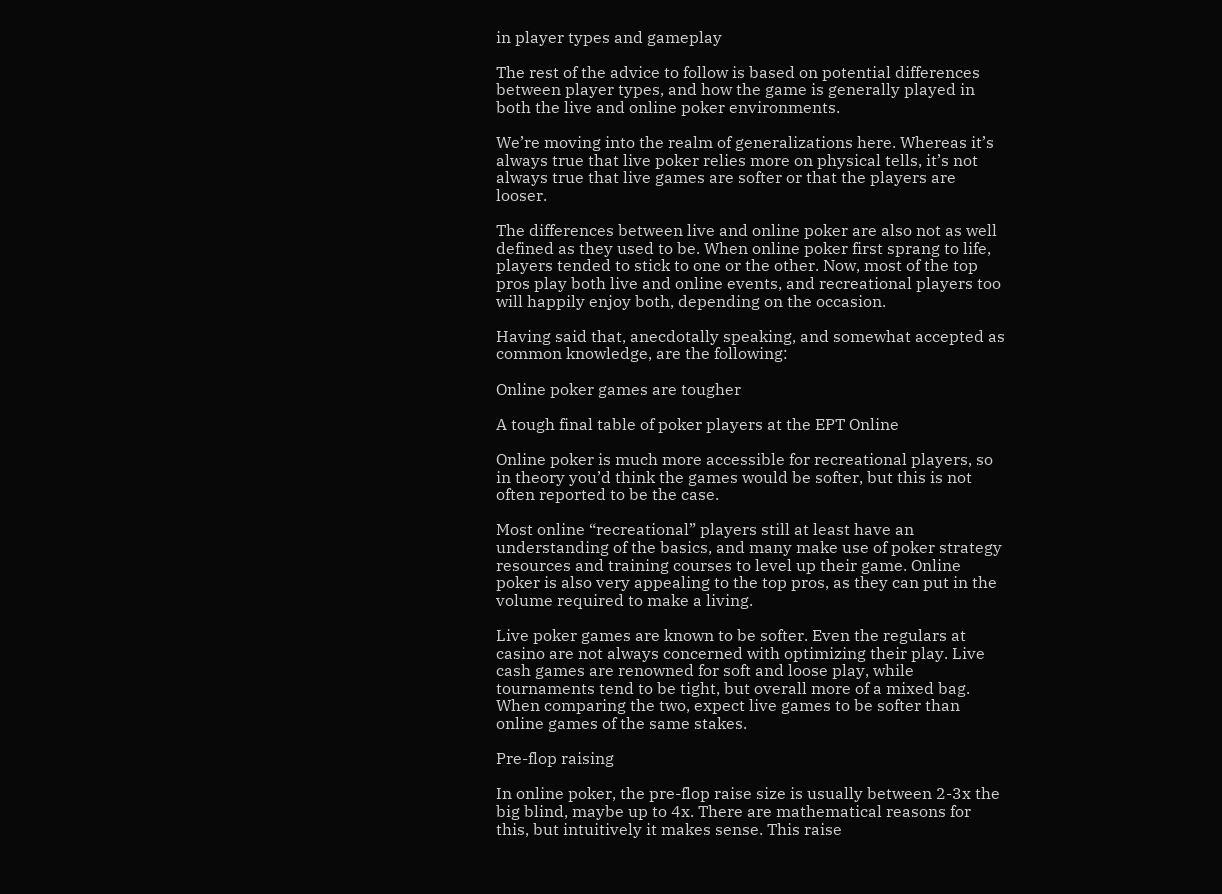in player types and gameplay

The rest of the advice to follow is based on potential differences between player types, and how the game is generally played in both the live and online poker environments.

We’re moving into the realm of generalizations here. Whereas it’s always true that live poker relies more on physical tells, it’s not always true that live games are softer or that the players are looser.

The differences between live and online poker are also not as well defined as they used to be. When online poker first sprang to life, players tended to stick to one or the other. Now, most of the top pros play both live and online events, and recreational players too will happily enjoy both, depending on the occasion.

Having said that, anecdotally speaking, and somewhat accepted as common knowledge, are the following:

Online poker games are tougher

A tough final table of poker players at the EPT Online

Online poker is much more accessible for recreational players, so in theory you’d think the games would be softer, but this is not often reported to be the case.

Most online “recreational” players still at least have an understanding of the basics, and many make use of poker strategy resources and training courses to level up their game. Online poker is also very appealing to the top pros, as they can put in the volume required to make a living.

Live poker games are known to be softer. Even the regulars at casino are not always concerned with optimizing their play. Live cash games are renowned for soft and loose play, while tournaments tend to be tight, but overall more of a mixed bag. When comparing the two, expect live games to be softer than online games of the same stakes.

Pre-flop raising

In online poker, the pre-flop raise size is usually between 2-3x the big blind, maybe up to 4x. There are mathematical reasons for this, but intuitively it makes sense. This raise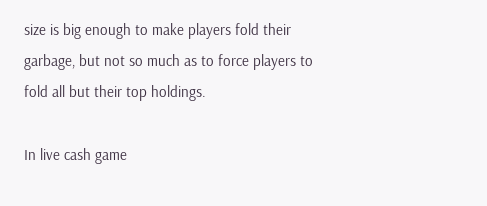size is big enough to make players fold their garbage, but not so much as to force players to fold all but their top holdings.

In live cash game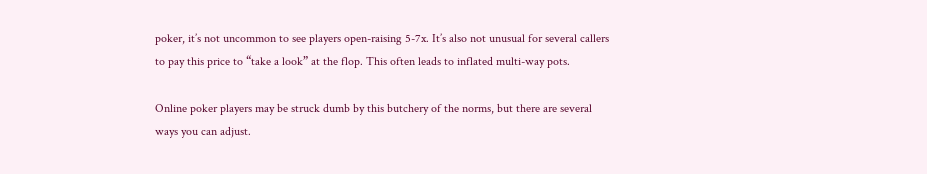poker, it’s not uncommon to see players open-raising 5-7x. It’s also not unusual for several callers to pay this price to “take a look” at the flop. This often leads to inflated multi-way pots.

Online poker players may be struck dumb by this butchery of the norms, but there are several ways you can adjust.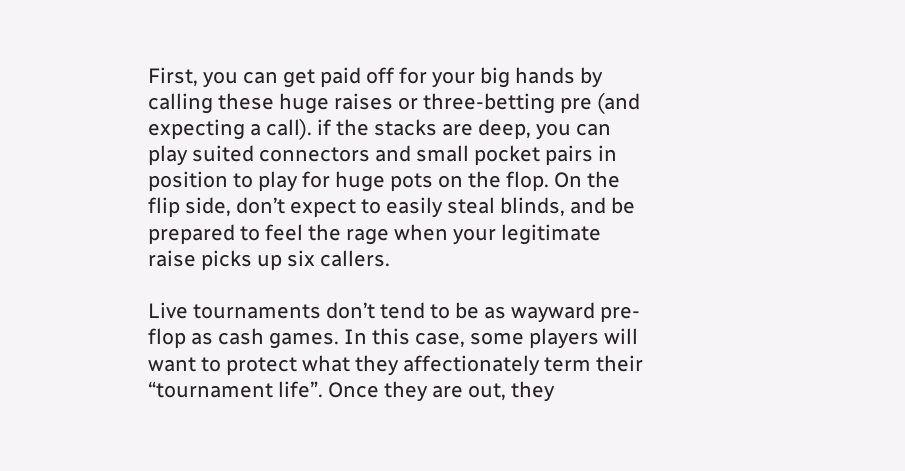First, you can get paid off for your big hands by calling these huge raises or three-betting pre (and expecting a call). if the stacks are deep, you can play suited connectors and small pocket pairs in position to play for huge pots on the flop. On the flip side, don’t expect to easily steal blinds, and be prepared to feel the rage when your legitimate raise picks up six callers.

Live tournaments don’t tend to be as wayward pre-flop as cash games. In this case, some players will want to protect what they affectionately term their “tournament life”. Once they are out, they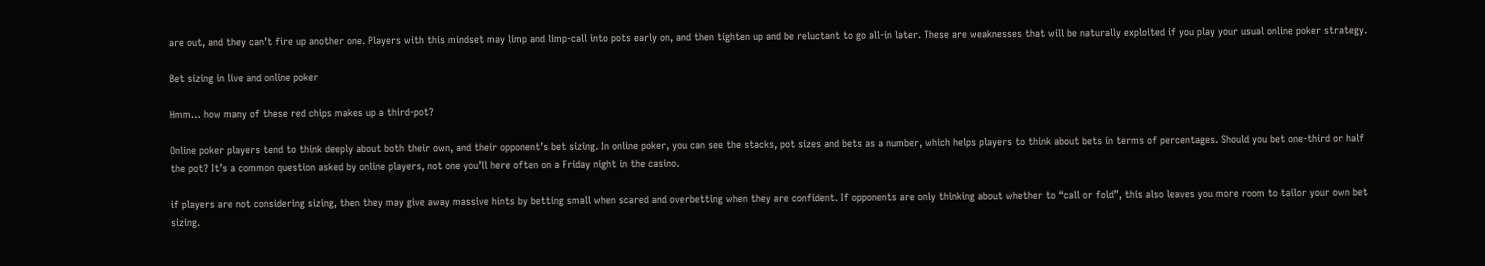are out, and they can’t fire up another one. Players with this mindset may limp and limp-call into pots early on, and then tighten up and be reluctant to go all-in later. These are weaknesses that will be naturally exploited if you play your usual online poker strategy.

Bet sizing in live and online poker

Hmm… how many of these red chips makes up a third-pot?

Online poker players tend to think deeply about both their own, and their opponent’s bet sizing. In online poker, you can see the stacks, pot sizes and bets as a number, which helps players to think about bets in terms of percentages. Should you bet one-third or half the pot? It’s a common question asked by online players, not one you’ll here often on a Friday night in the casino.

if players are not considering sizing, then they may give away massive hints by betting small when scared and overbetting when they are confident. If opponents are only thinking about whether to “call or fold”, this also leaves you more room to tailor your own bet sizing.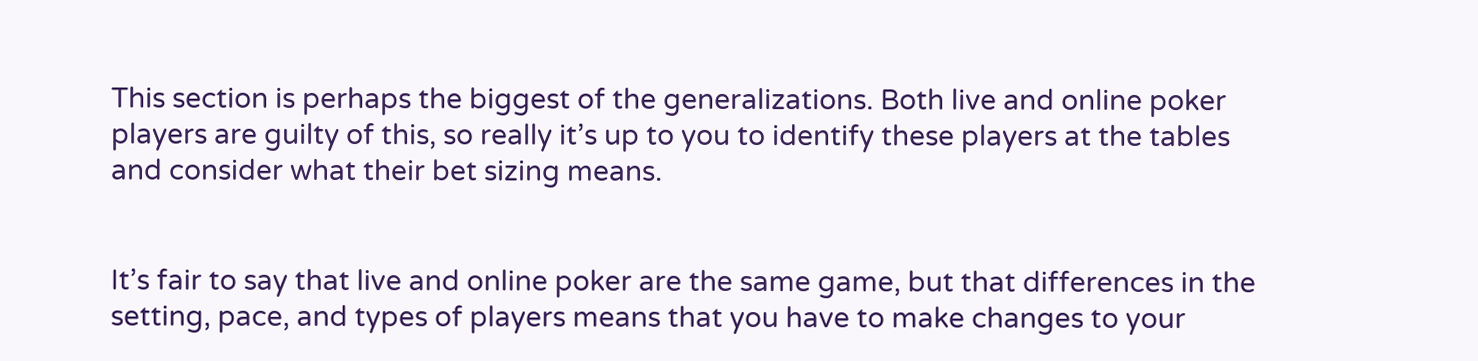This section is perhaps the biggest of the generalizations. Both live and online poker players are guilty of this, so really it’s up to you to identify these players at the tables and consider what their bet sizing means.


It’s fair to say that live and online poker are the same game, but that differences in the setting, pace, and types of players means that you have to make changes to your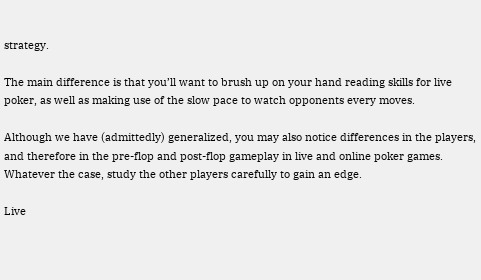strategy.

The main difference is that you’ll want to brush up on your hand reading skills for live poker, as well as making use of the slow pace to watch opponents every moves.

Although we have (admittedly) generalized, you may also notice differences in the players, and therefore in the pre-flop and post-flop gameplay in live and online poker games. Whatever the case, study the other players carefully to gain an edge.

Live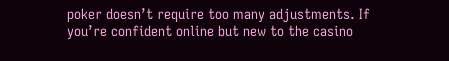poker doesn’t require too many adjustments. If you’re confident online but new to the casino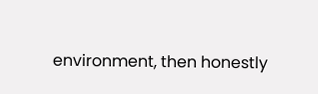environment, then honestly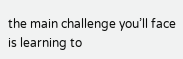the main challenge you’ll face is learning to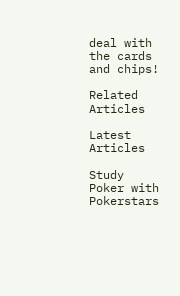deal with the cards and chips!

Related Articles

Latest Articles

Study Poker with Pokerstars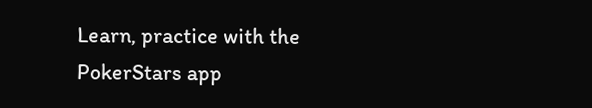Learn, practice with the PokerStars app